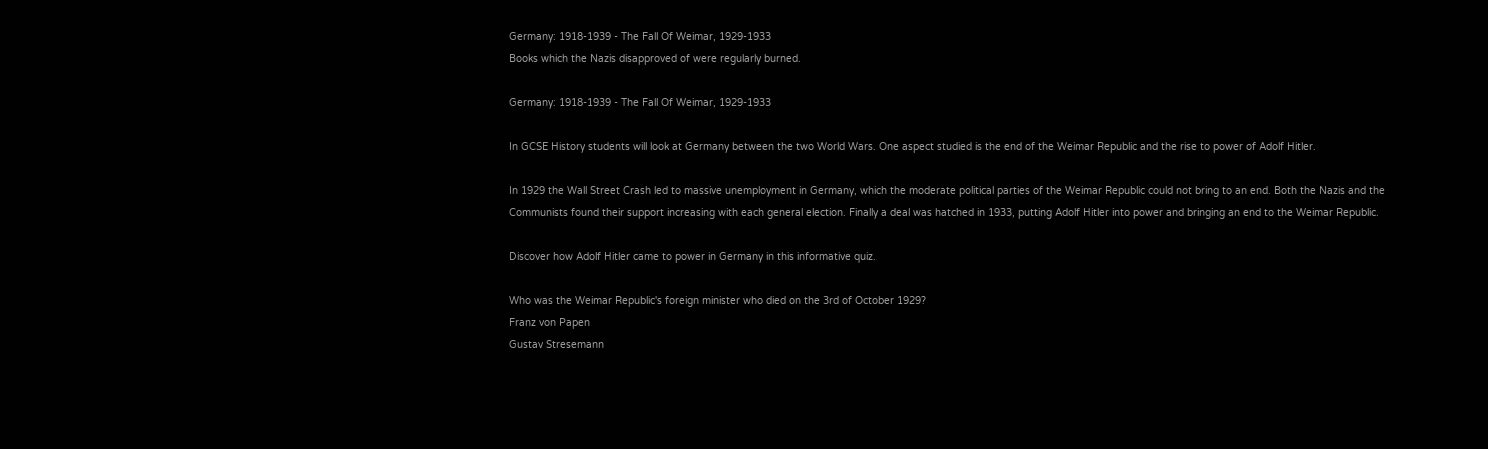Germany: 1918-1939 - The Fall Of Weimar, 1929-1933
Books which the Nazis disapproved of were regularly burned.

Germany: 1918-1939 - The Fall Of Weimar, 1929-1933

In GCSE History students will look at Germany between the two World Wars. One aspect studied is the end of the Weimar Republic and the rise to power of Adolf Hitler.

In 1929 the Wall Street Crash led to massive unemployment in Germany, which the moderate political parties of the Weimar Republic could not bring to an end. Both the Nazis and the Communists found their support increasing with each general election. Finally a deal was hatched in 1933, putting Adolf Hitler into power and bringing an end to the Weimar Republic.

Discover how Adolf Hitler came to power in Germany in this informative quiz.

Who was the Weimar Republic's foreign minister who died on the 3rd of October 1929?
Franz von Papen
Gustav Stresemann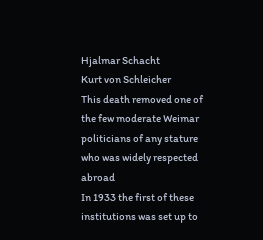Hjalmar Schacht
Kurt von Schleicher
This death removed one of the few moderate Weimar politicians of any stature who was widely respected abroad
In 1933 the first of these institutions was set up to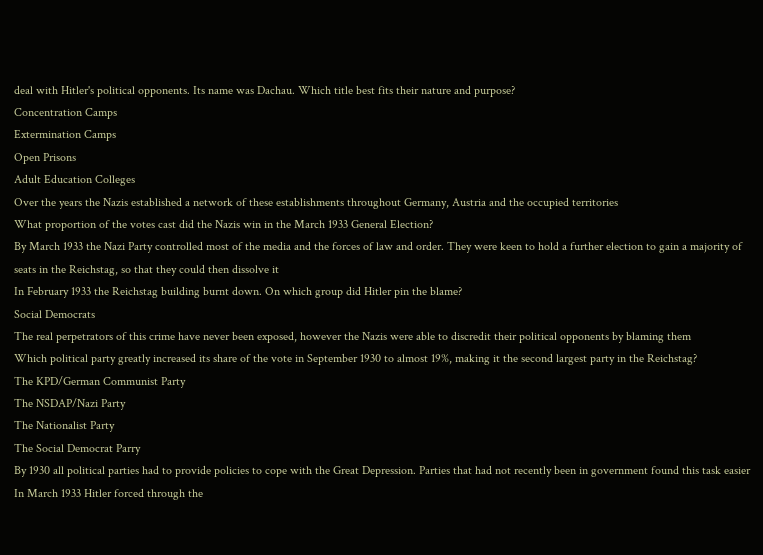deal with Hitler's political opponents. Its name was Dachau. Which title best fits their nature and purpose?
Concentration Camps
Extermination Camps
Open Prisons
Adult Education Colleges
Over the years the Nazis established a network of these establishments throughout Germany, Austria and the occupied territories
What proportion of the votes cast did the Nazis win in the March 1933 General Election?
By March 1933 the Nazi Party controlled most of the media and the forces of law and order. They were keen to hold a further election to gain a majority of seats in the Reichstag, so that they could then dissolve it
In February 1933 the Reichstag building burnt down. On which group did Hitler pin the blame?
Social Democrats
The real perpetrators of this crime have never been exposed, however the Nazis were able to discredit their political opponents by blaming them
Which political party greatly increased its share of the vote in September 1930 to almost 19%, making it the second largest party in the Reichstag?
The KPD/German Communist Party
The NSDAP/Nazi Party
The Nationalist Party
The Social Democrat Parry
By 1930 all political parties had to provide policies to cope with the Great Depression. Parties that had not recently been in government found this task easier
In March 1933 Hitler forced through the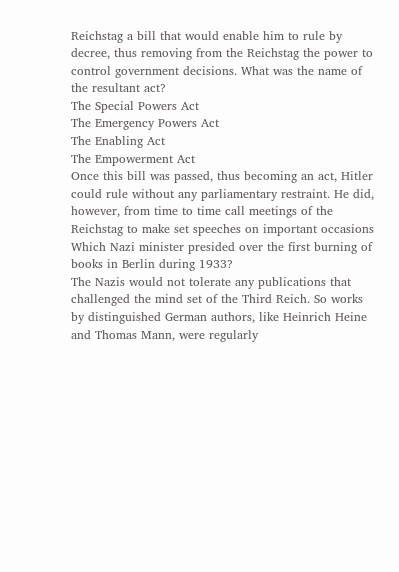Reichstag a bill that would enable him to rule by decree, thus removing from the Reichstag the power to control government decisions. What was the name of the resultant act?
The Special Powers Act
The Emergency Powers Act
The Enabling Act
The Empowerment Act
Once this bill was passed, thus becoming an act, Hitler could rule without any parliamentary restraint. He did, however, from time to time call meetings of the Reichstag to make set speeches on important occasions
Which Nazi minister presided over the first burning of books in Berlin during 1933?
The Nazis would not tolerate any publications that challenged the mind set of the Third Reich. So works by distinguished German authors, like Heinrich Heine and Thomas Mann, were regularly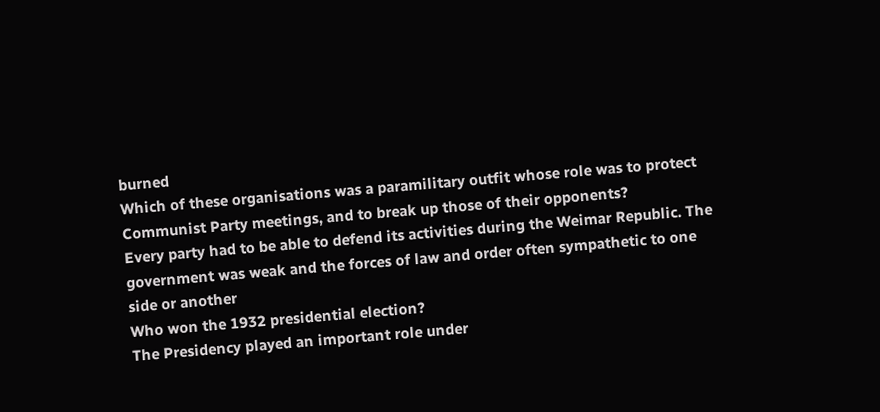burned
Which of these organisations was a paramilitary outfit whose role was to protect Communist Party meetings, and to break up those of their opponents?
Every party had to be able to defend its activities during the Weimar Republic. The government was weak and the forces of law and order often sympathetic to one side or another
Who won the 1932 presidential election?
The Presidency played an important role under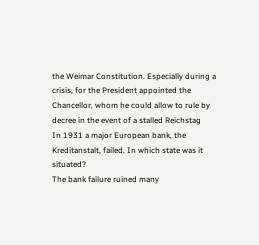the Weimar Constitution. Especially during a crisis, for the President appointed the Chancellor, whom he could allow to rule by decree in the event of a stalled Reichstag
In 1931 a major European bank, the Kreditanstalt, failed. In which state was it situated?
The bank failure ruined many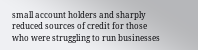small account holders and sharply reduced sources of credit for those who were struggling to run businesses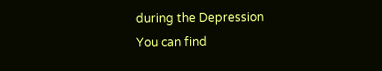during the Depression
You can find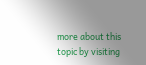more about this topic by visiting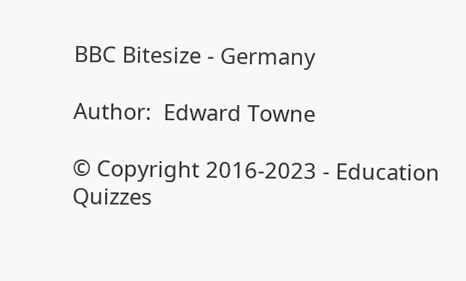BBC Bitesize - Germany

Author:  Edward Towne

© Copyright 2016-2023 - Education Quizzes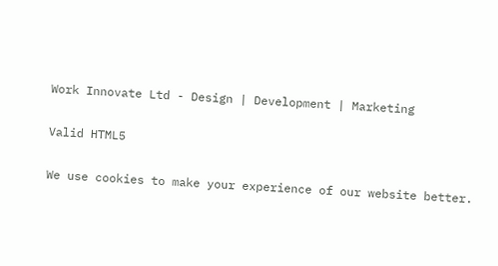Work Innovate Ltd - Design | Development | Marketing

Valid HTML5

We use cookies to make your experience of our website better.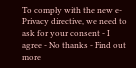To comply with the new e-Privacy directive, we need to ask for your consent - I agree - No thanks - Find out more